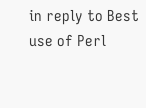in reply to Best use of Perl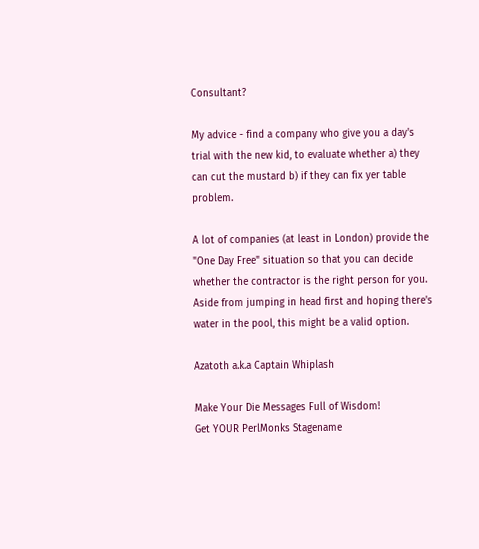Consultant?

My advice - find a company who give you a day's trial with the new kid, to evaluate whether a) they can cut the mustard b) if they can fix yer table problem.

A lot of companies (at least in London) provide the "One Day Free" situation so that you can decide whether the contractor is the right person for you. Aside from jumping in head first and hoping there's water in the pool, this might be a valid option.

Azatoth a.k.a Captain Whiplash

Make Your Die Messages Full of Wisdom!
Get YOUR PerlMonks Stagename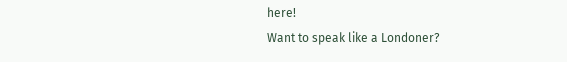here!
Want to speak like a Londoner?